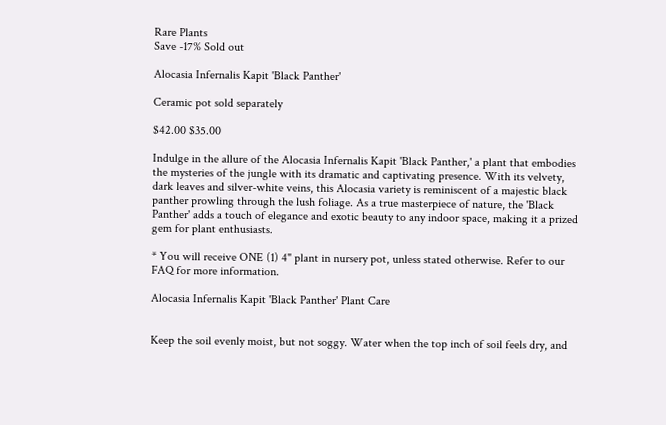Rare Plants
Save -17% Sold out

Alocasia Infernalis Kapit 'Black Panther'

Ceramic pot sold separately

$42.00 $35.00

Indulge in the allure of the Alocasia Infernalis Kapit 'Black Panther,' a plant that embodies the mysteries of the jungle with its dramatic and captivating presence. With its velvety, dark leaves and silver-white veins, this Alocasia variety is reminiscent of a majestic black panther prowling through the lush foliage. As a true masterpiece of nature, the 'Black Panther' adds a touch of elegance and exotic beauty to any indoor space, making it a prized gem for plant enthusiasts.

* You will receive ONE (1) 4" plant in nursery pot, unless stated otherwise. Refer to our FAQ for more information.

Alocasia Infernalis Kapit 'Black Panther' Plant Care


Keep the soil evenly moist, but not soggy. Water when the top inch of soil feels dry, and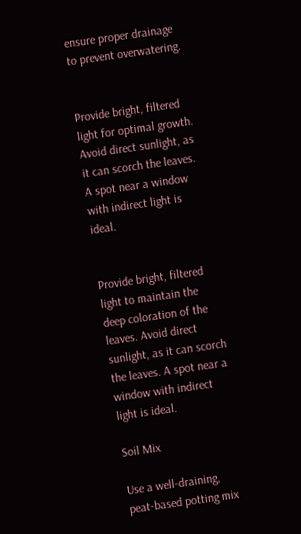ensure proper drainage to prevent overwatering.


Provide bright, filtered light for optimal growth. Avoid direct sunlight, as it can scorch the leaves. A spot near a window with indirect light is ideal.


Provide bright, filtered light to maintain the deep coloration of the leaves. Avoid direct sunlight, as it can scorch the leaves. A spot near a window with indirect light is ideal.

Soil Mix

Use a well-draining, peat-based potting mix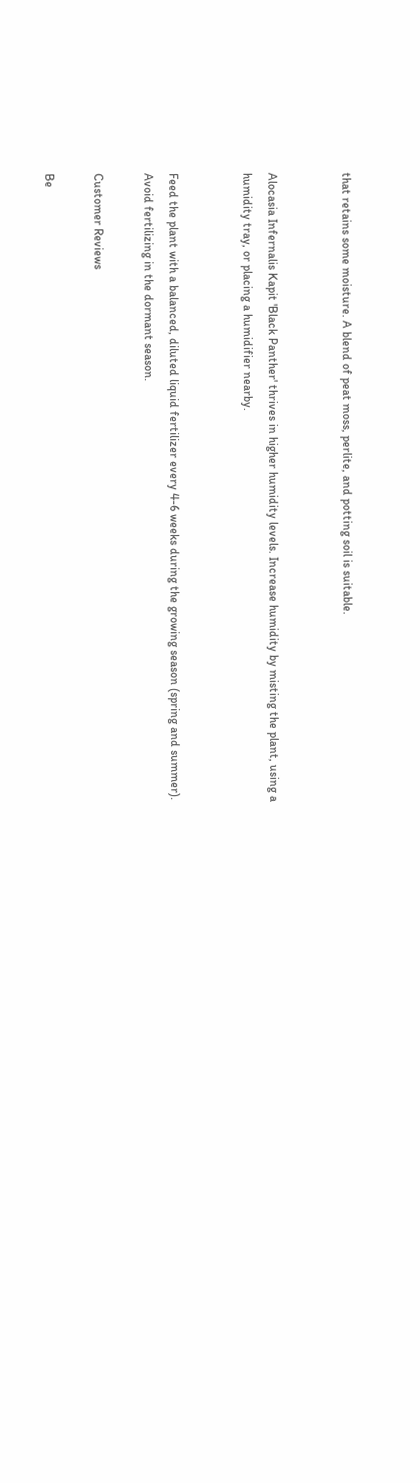that retains some moisture. A blend of peat moss, perlite, and potting soil is suitable.


Alocasia Infernalis Kapit 'Black Panther' thrives in higher humidity levels. Increase humidity by misting the plant, using a humidity tray, or placing a humidifier nearby.


Feed the plant with a balanced, diluted liquid fertilizer every 4-6 weeks during the growing season (spring and summer). Avoid fertilizing in the dormant season.

Customer Reviews

Be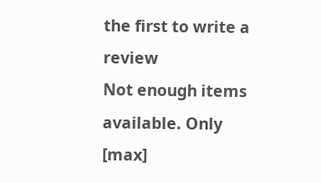the first to write a review
Not enough items available. Only [max]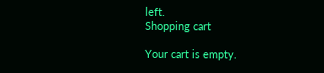left.
Shopping cart

Your cart is empty.